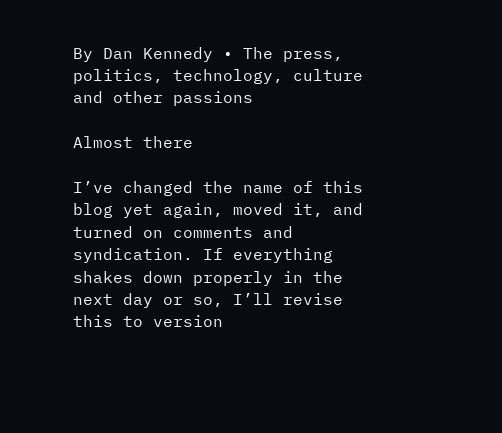By Dan Kennedy • The press, politics, technology, culture and other passions

Almost there

I’ve changed the name of this blog yet again, moved it, and turned on comments and syndication. If everything shakes down properly in the next day or so, I’ll revise this to version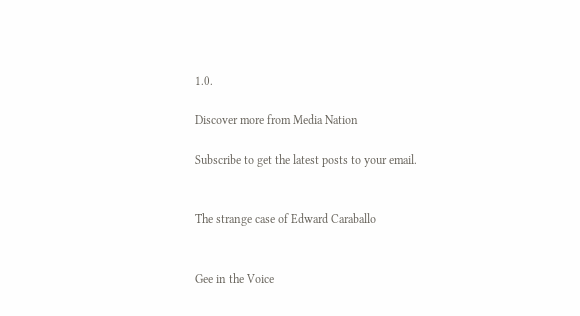1.0.

Discover more from Media Nation

Subscribe to get the latest posts to your email.


The strange case of Edward Caraballo


Gee in the Voice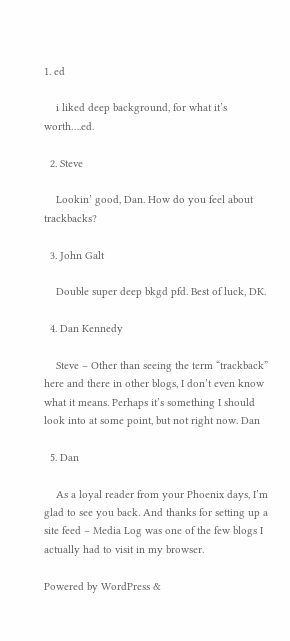1. ed

    i liked deep background, for what it’s worth….ed.

  2. Steve

    Lookin’ good, Dan. How do you feel about trackbacks?

  3. John Galt

    Double super deep bkgd pfd. Best of luck, DK.

  4. Dan Kennedy

    Steve – Other than seeing the term “trackback” here and there in other blogs, I don’t even know what it means. Perhaps it’s something I should look into at some point, but not right now. Dan

  5. Dan

    As a loyal reader from your Phoenix days, I’m glad to see you back. And thanks for setting up a site feed – Media Log was one of the few blogs I actually had to visit in my browser.

Powered by WordPress &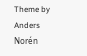Theme by Anders Norén